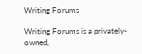Writing Forums

Writing Forums is a privately-owned,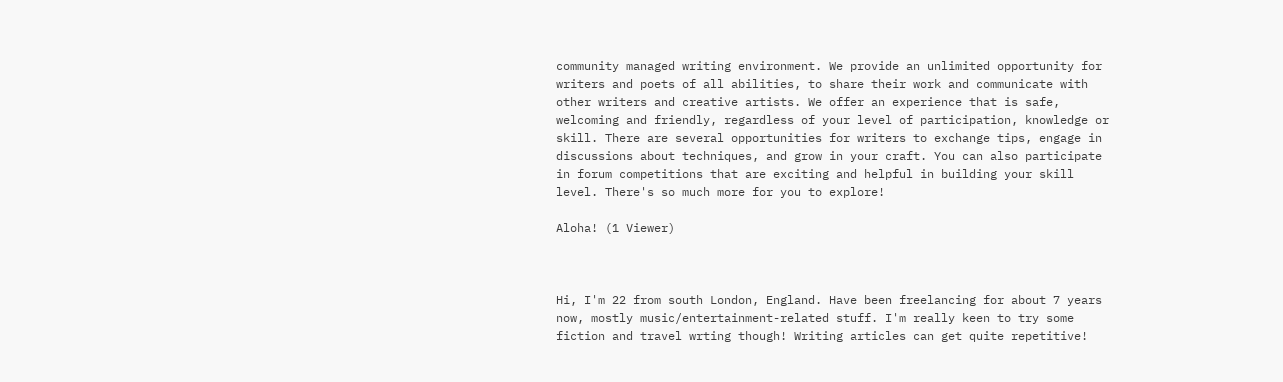community managed writing environment. We provide an unlimited opportunity for writers and poets of all abilities, to share their work and communicate with other writers and creative artists. We offer an experience that is safe, welcoming and friendly, regardless of your level of participation, knowledge or skill. There are several opportunities for writers to exchange tips, engage in discussions about techniques, and grow in your craft. You can also participate in forum competitions that are exciting and helpful in building your skill level. There's so much more for you to explore!

Aloha! (1 Viewer)



Hi, I'm 22 from south London, England. Have been freelancing for about 7 years now, mostly music/entertainment-related stuff. I'm really keen to try some fiction and travel wrting though! Writing articles can get quite repetitive!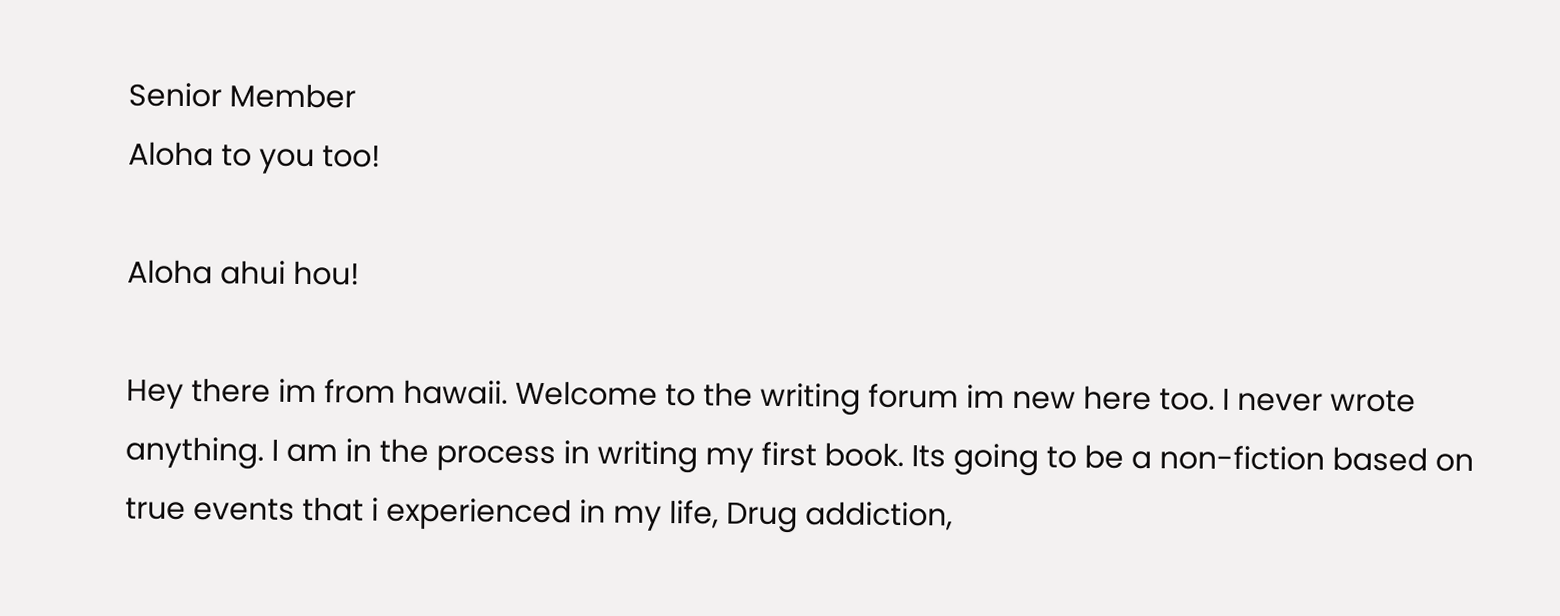Senior Member
Aloha to you too!

Aloha ahui hou!

Hey there im from hawaii. Welcome to the writing forum im new here too. I never wrote anything. I am in the process in writing my first book. Its going to be a non-fiction based on true events that i experienced in my life, Drug addiction,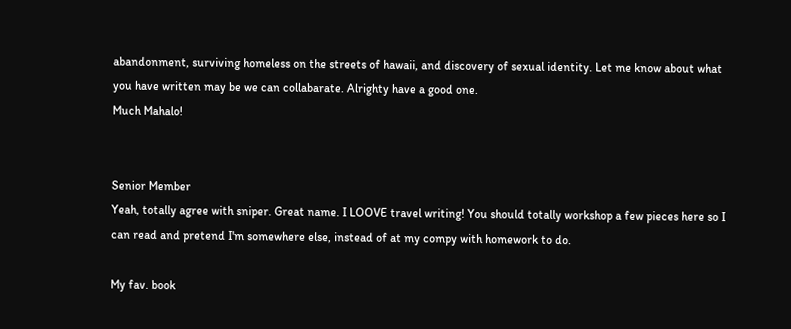abandonment, surviving homeless on the streets of hawaii, and discovery of sexual identity. Let me know about what you have written may be we can collabarate. Alrighty have a good one.
Much Mahalo!


Senior Member
Yeah, totally agree with sniper. Great name. I LOOVE travel writing! You should totally workshop a few pieces here so I can read and pretend I'm somewhere else, instead of at my compy with homework to do.

My fav. book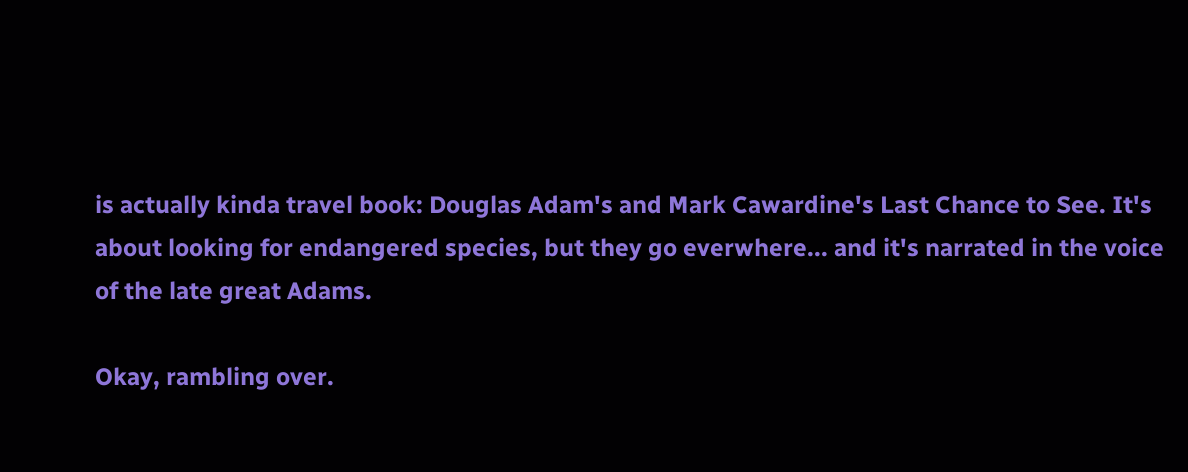is actually kinda travel book: Douglas Adam's and Mark Cawardine's Last Chance to See. It's about looking for endangered species, but they go everwhere... and it's narrated in the voice of the late great Adams.

Okay, rambling over.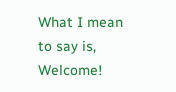What I mean to say is, Welcome!